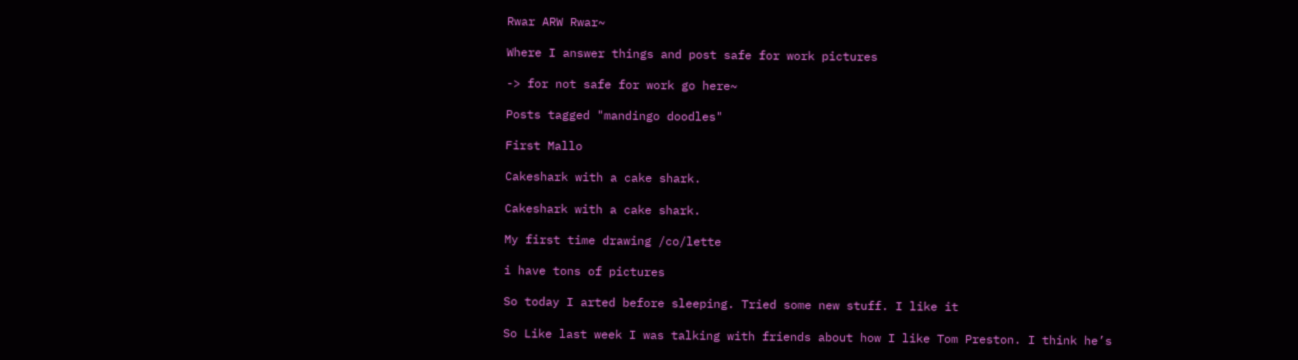Rwar ARW Rwar~

Where I answer things and post safe for work pictures

-> for not safe for work go here~

Posts tagged "mandingo doodles"

First Mallo

Cakeshark with a cake shark.

Cakeshark with a cake shark.

My first time drawing /co/lette

i have tons of pictures

So today I arted before sleeping. Tried some new stuff. I like it

So Like last week I was talking with friends about how I like Tom Preston. I think he’s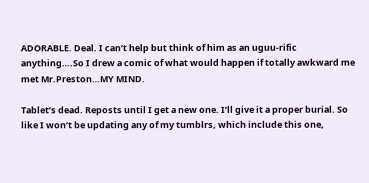ADORABLE. Deal. I can’t help but think of him as an uguu-rific anything….So I drew a comic of what would happen if totally awkward me met Mr.Preston…MY MIND.

Tablet’s dead. Reposts until I get a new one. I’ll give it a proper burial. So like I won’t be updating any of my tumblrs, which include this one,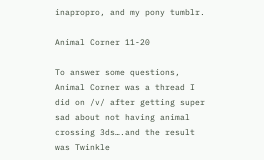inapropro, and my pony tumblr.

Animal Corner 11-20

To answer some questions, Animal Corner was a thread I did on /v/ after getting super sad about not having animal crossing 3ds….and the result was Twinkle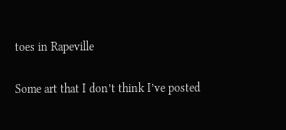toes in Rapeville

Some art that I don’t think I’ve posted